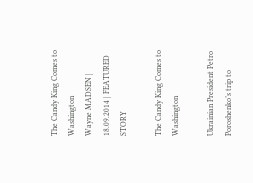The Candy King Comes to Washington
Wayne MADSEN | 18.09.2014 | FEATURED STORY

The Candy King Comes to Washington

Ukrainian President Petro Poroshenko’s trip to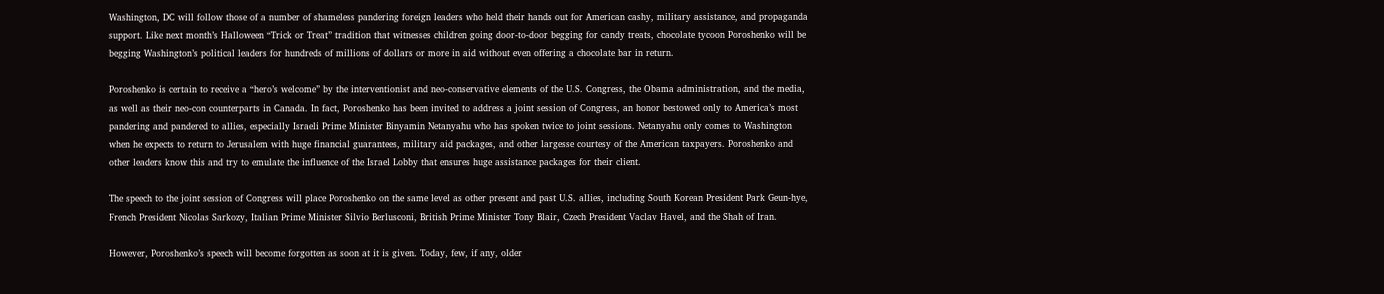Washington, DC will follow those of a number of shameless pandering foreign leaders who held their hands out for American cashy, military assistance, and propaganda support. Like next month’s Halloween “Trick or Treat” tradition that witnesses children going door-to-door begging for candy treats, chocolate tycoon Poroshenko will be begging Washington’s political leaders for hundreds of millions of dollars or more in aid without even offering a chocolate bar in return.

Poroshenko is certain to receive a “hero’s welcome” by the interventionist and neo-conservative elements of the U.S. Congress, the Obama administration, and the media, as well as their neo-con counterparts in Canada. In fact, Poroshenko has been invited to address a joint session of Congress, an honor bestowed only to America’s most pandering and pandered to allies, especially Israeli Prime Minister Binyamin Netanyahu who has spoken twice to joint sessions. Netanyahu only comes to Washington when he expects to return to Jerusalem with huge financial guarantees, military aid packages, and other largesse courtesy of the American taxpayers. Poroshenko and other leaders know this and try to emulate the influence of the Israel Lobby that ensures huge assistance packages for their client.

The speech to the joint session of Congress will place Poroshenko on the same level as other present and past U.S. allies, including South Korean President Park Geun-hye, French President Nicolas Sarkozy, Italian Prime Minister Silvio Berlusconi, British Prime Minister Tony Blair, Czech President Vaclav Havel, and the Shah of Iran.

However, Poroshenko’s speech will become forgotten as soon at it is given. Today, few, if any, older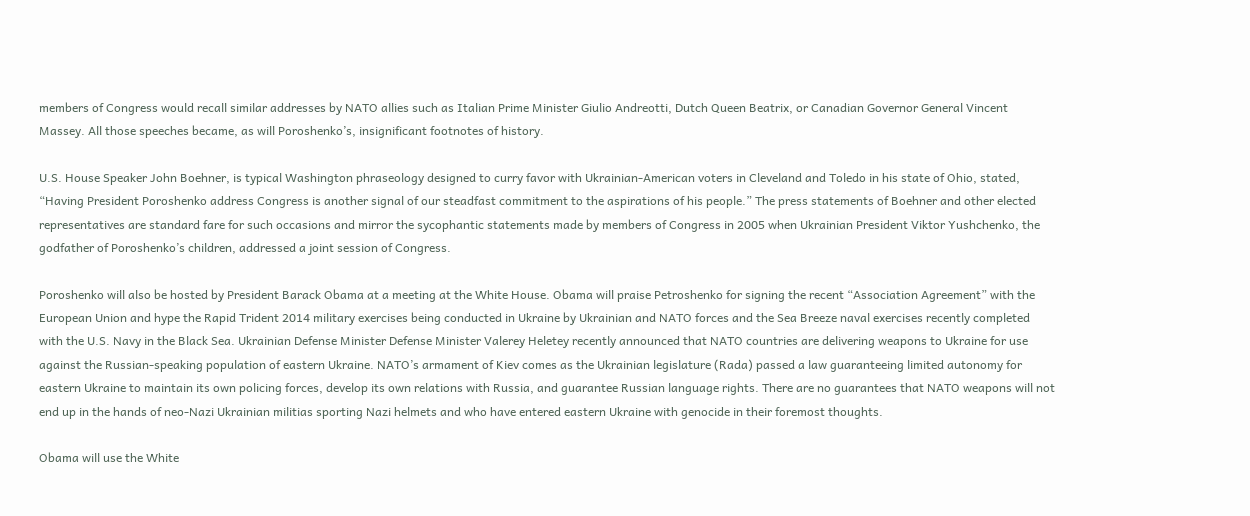members of Congress would recall similar addresses by NATO allies such as Italian Prime Minister Giulio Andreotti, Dutch Queen Beatrix, or Canadian Governor General Vincent Massey. All those speeches became, as will Poroshenko’s, insignificant footnotes of history.

U.S. House Speaker John Boehner, is typical Washington phraseology designed to curry favor with Ukrainian-American voters in Cleveland and Toledo in his state of Ohio, stated, “Having President Poroshenko address Congress is another signal of our steadfast commitment to the aspirations of his people.” The press statements of Boehner and other elected representatives are standard fare for such occasions and mirror the sycophantic statements made by members of Congress in 2005 when Ukrainian President Viktor Yushchenko, the godfather of Poroshenko’s children, addressed a joint session of Congress.

Poroshenko will also be hosted by President Barack Obama at a meeting at the White House. Obama will praise Petroshenko for signing the recent “Association Agreement” with the European Union and hype the Rapid Trident 2014 military exercises being conducted in Ukraine by Ukrainian and NATO forces and the Sea Breeze naval exercises recently completed with the U.S. Navy in the Black Sea. Ukrainian Defense Minister Defense Minister Valerey Heletey recently announced that NATO countries are delivering weapons to Ukraine for use against the Russian-speaking population of eastern Ukraine. NATO’s armament of Kiev comes as the Ukrainian legislature (Rada) passed a law guaranteeing limited autonomy for eastern Ukraine to maintain its own policing forces, develop its own relations with Russia, and guarantee Russian language rights. There are no guarantees that NATO weapons will not end up in the hands of neo-Nazi Ukrainian militias sporting Nazi helmets and who have entered eastern Ukraine with genocide in their foremost thoughts.

Obama will use the White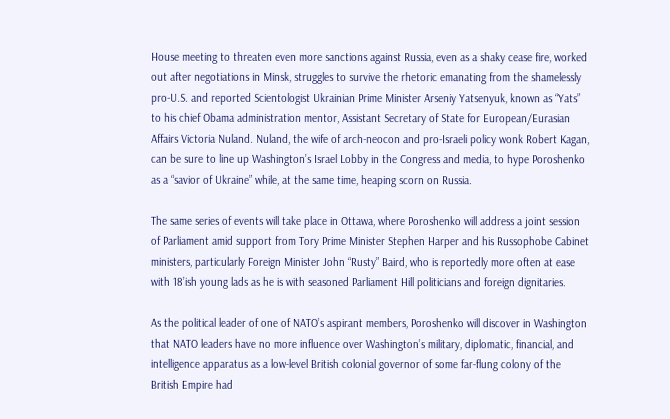House meeting to threaten even more sanctions against Russia, even as a shaky cease fire, worked out after negotiations in Minsk, struggles to survive the rhetoric emanating from the shamelessly pro-U.S. and reported Scientologist Ukrainian Prime Minister Arseniy Yatsenyuk, known as “Yats” to his chief Obama administration mentor, Assistant Secretary of State for European/Eurasian Affairs Victoria Nuland. Nuland, the wife of arch-neocon and pro-Israeli policy wonk Robert Kagan, can be sure to line up Washington’s Israel Lobby in the Congress and media, to hype Poroshenko as a “savior of Ukraine” while, at the same time, heaping scorn on Russia.

The same series of events will take place in Ottawa, where Poroshenko will address a joint session of Parliament amid support from Tory Prime Minister Stephen Harper and his Russophobe Cabinet ministers, particularly Foreign Minister John “Rusty” Baird, who is reportedly more often at ease with 18’ish young lads as he is with seasoned Parliament Hill politicians and foreign dignitaries.

As the political leader of one of NATO’s aspirant members, Poroshenko will discover in Washington that NATO leaders have no more influence over Washington’s military, diplomatic, financial, and intelligence apparatus as a low-level British colonial governor of some far-flung colony of the British Empire had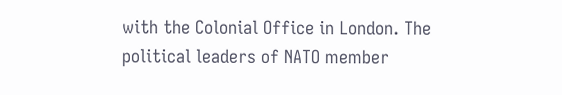with the Colonial Office in London. The political leaders of NATO member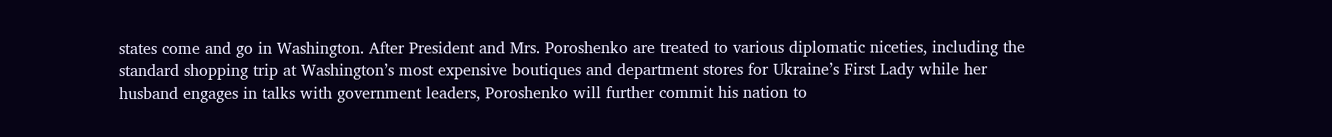states come and go in Washington. After President and Mrs. Poroshenko are treated to various diplomatic niceties, including the standard shopping trip at Washington’s most expensive boutiques and department stores for Ukraine’s First Lady while her husband engages in talks with government leaders, Poroshenko will further commit his nation to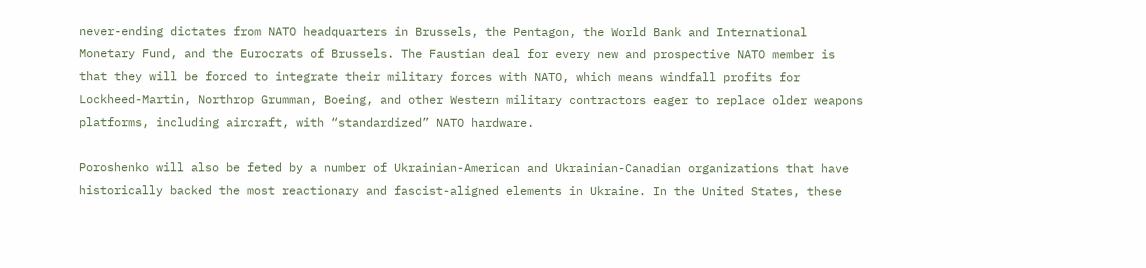never-ending dictates from NATO headquarters in Brussels, the Pentagon, the World Bank and International Monetary Fund, and the Eurocrats of Brussels. The Faustian deal for every new and prospective NATO member is that they will be forced to integrate their military forces with NATO, which means windfall profits for Lockheed-Martin, Northrop Grumman, Boeing, and other Western military contractors eager to replace older weapons platforms, including aircraft, with “standardized” NATO hardware.

Poroshenko will also be feted by a number of Ukrainian-American and Ukrainian-Canadian organizations that have historically backed the most reactionary and fascist-aligned elements in Ukraine. In the United States, these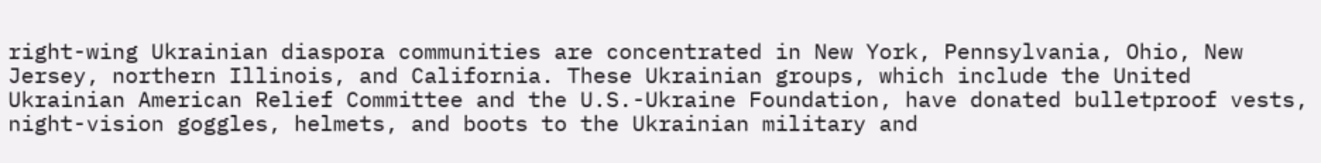right-wing Ukrainian diaspora communities are concentrated in New York, Pennsylvania, Ohio, New Jersey, northern Illinois, and California. These Ukrainian groups, which include the United Ukrainian American Relief Committee and the U.S.-Ukraine Foundation, have donated bulletproof vests, night-vision goggles, helmets, and boots to the Ukrainian military and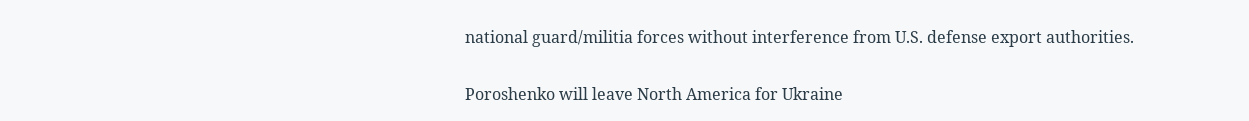national guard/militia forces without interference from U.S. defense export authorities.

Poroshenko will leave North America for Ukraine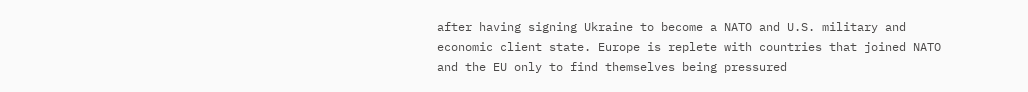after having signing Ukraine to become a NATO and U.S. military and economic client state. Europe is replete with countries that joined NATO and the EU only to find themselves being pressured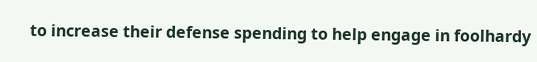to increase their defense spending to help engage in foolhardy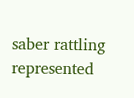saber rattling represented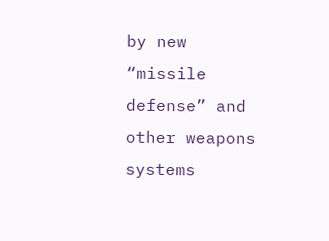by new “missile defense” and other weapons systems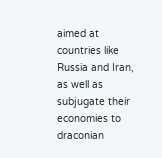aimed at countries like Russia and Iran, as well as subjugate their economies to draconian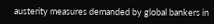austerity measures demanded by global bankers in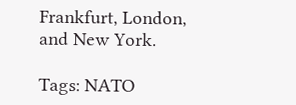Frankfurt, London, and New York.

Tags: NATO